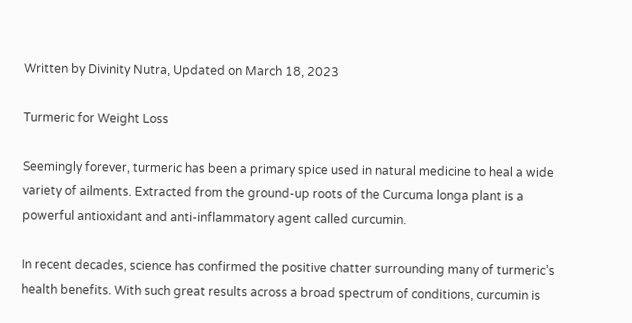Written by Divinity Nutra, Updated on March 18, 2023

Turmeric for Weight Loss

Seemingly forever, turmeric has been a primary spice used in natural medicine to heal a wide variety of ailments. Extracted from the ground-up roots of the Curcuma longa plant is a powerful antioxidant and anti-inflammatory agent called curcumin.

In recent decades, science has confirmed the positive chatter surrounding many of turmeric’s health benefits. With such great results across a broad spectrum of conditions, curcumin is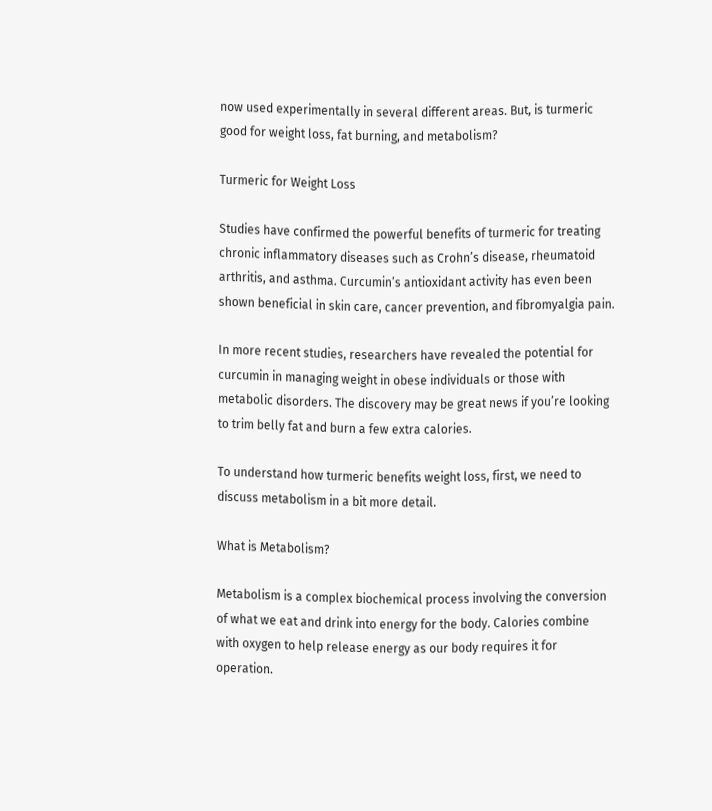now used experimentally in several different areas. But, is turmeric good for weight loss, fat burning, and metabolism?

Turmeric for Weight Loss

Studies have confirmed the powerful benefits of turmeric for treating chronic inflammatory diseases such as Crohn’s disease, rheumatoid arthritis, and asthma. Curcumin’s antioxidant activity has even been shown beneficial in skin care, cancer prevention, and fibromyalgia pain.

In more recent studies, researchers have revealed the potential for curcumin in managing weight in obese individuals or those with metabolic disorders. The discovery may be great news if you’re looking to trim belly fat and burn a few extra calories.

To understand how turmeric benefits weight loss, first, we need to discuss metabolism in a bit more detail.

What is Metabolism?

Metabolism is a complex biochemical process involving the conversion of what we eat and drink into energy for the body. Calories combine with oxygen to help release energy as our body requires it for operation.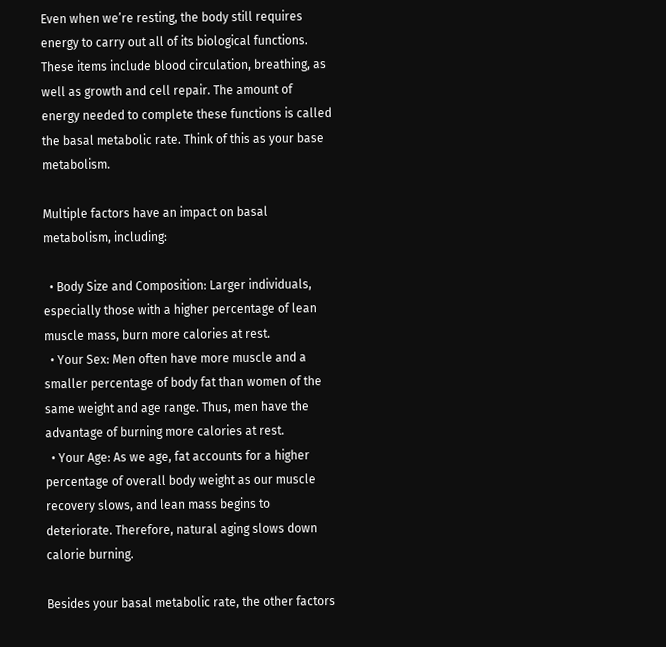Even when we’re resting, the body still requires energy to carry out all of its biological functions. These items include blood circulation, breathing, as well as growth and cell repair. The amount of energy needed to complete these functions is called the basal metabolic rate. Think of this as your base metabolism.

Multiple factors have an impact on basal metabolism, including:

  • Body Size and Composition: Larger individuals, especially those with a higher percentage of lean muscle mass, burn more calories at rest.
  • Your Sex: Men often have more muscle and a smaller percentage of body fat than women of the same weight and age range. Thus, men have the advantage of burning more calories at rest.
  • Your Age: As we age, fat accounts for a higher percentage of overall body weight as our muscle recovery slows, and lean mass begins to deteriorate. Therefore, natural aging slows down calorie burning.

Besides your basal metabolic rate, the other factors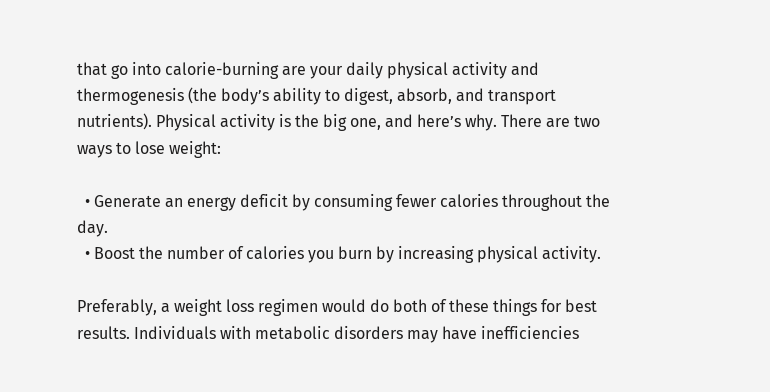that go into calorie-burning are your daily physical activity and thermogenesis (the body’s ability to digest, absorb, and transport nutrients). Physical activity is the big one, and here’s why. There are two ways to lose weight:

  • Generate an energy deficit by consuming fewer calories throughout the day.
  • Boost the number of calories you burn by increasing physical activity.

Preferably, a weight loss regimen would do both of these things for best results. Individuals with metabolic disorders may have inefficiencies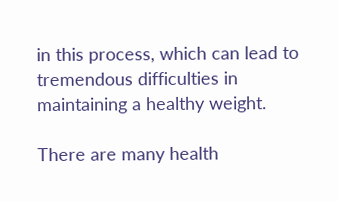in this process, which can lead to tremendous difficulties in maintaining a healthy weight.

There are many health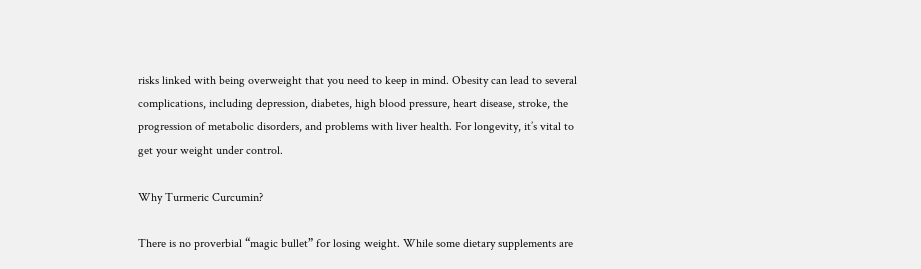risks linked with being overweight that you need to keep in mind. Obesity can lead to several complications, including depression, diabetes, high blood pressure, heart disease, stroke, the progression of metabolic disorders, and problems with liver health. For longevity, it’s vital to get your weight under control.

Why Turmeric Curcumin?

There is no proverbial “magic bullet” for losing weight. While some dietary supplements are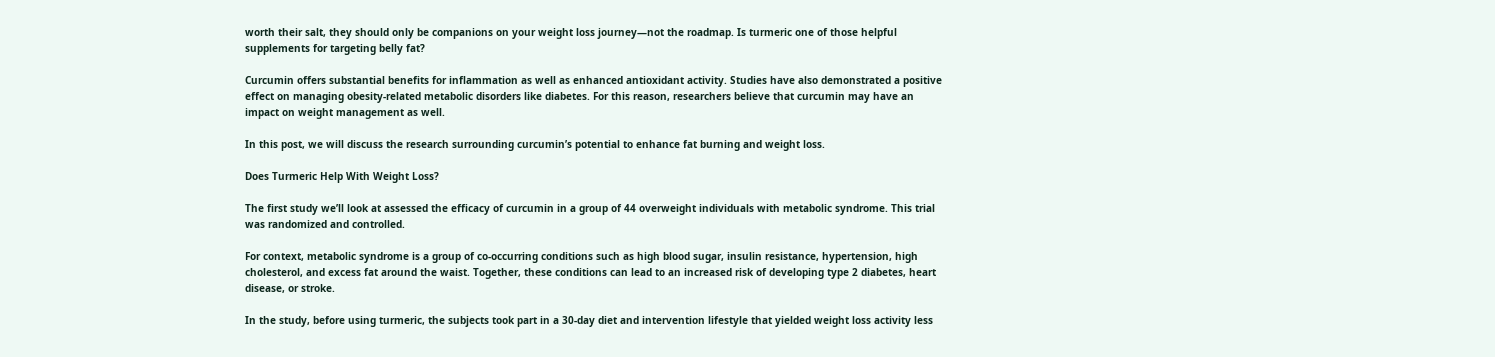worth their salt, they should only be companions on your weight loss journey—not the roadmap. Is turmeric one of those helpful supplements for targeting belly fat?

Curcumin offers substantial benefits for inflammation as well as enhanced antioxidant activity. Studies have also demonstrated a positive effect on managing obesity-related metabolic disorders like diabetes. For this reason, researchers believe that curcumin may have an impact on weight management as well.

In this post, we will discuss the research surrounding curcumin’s potential to enhance fat burning and weight loss.

Does Turmeric Help With Weight Loss?

The first study we’ll look at assessed the efficacy of curcumin in a group of 44 overweight individuals with metabolic syndrome. This trial was randomized and controlled.

For context, metabolic syndrome is a group of co-occurring conditions such as high blood sugar, insulin resistance, hypertension, high cholesterol, and excess fat around the waist. Together, these conditions can lead to an increased risk of developing type 2 diabetes, heart disease, or stroke.

In the study, before using turmeric, the subjects took part in a 30-day diet and intervention lifestyle that yielded weight loss activity less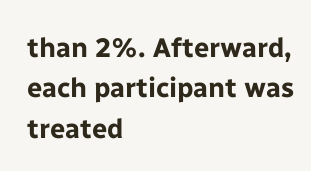than 2%. Afterward, each participant was treated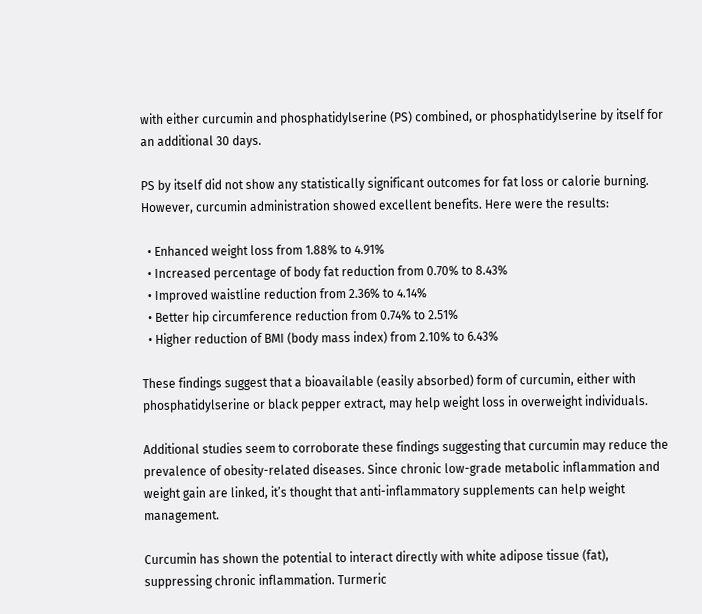with either curcumin and phosphatidylserine (PS) combined, or phosphatidylserine by itself for an additional 30 days.

PS by itself did not show any statistically significant outcomes for fat loss or calorie burning. However, curcumin administration showed excellent benefits. Here were the results:

  • Enhanced weight loss from 1.88% to 4.91%
  • Increased percentage of body fat reduction from 0.70% to 8.43%
  • Improved waistline reduction from 2.36% to 4.14%
  • Better hip circumference reduction from 0.74% to 2.51%
  • Higher reduction of BMI (body mass index) from 2.10% to 6.43%

These findings suggest that a bioavailable (easily absorbed) form of curcumin, either with phosphatidylserine or black pepper extract, may help weight loss in overweight individuals.

Additional studies seem to corroborate these findings suggesting that curcumin may reduce the prevalence of obesity-related diseases. Since chronic low-grade metabolic inflammation and weight gain are linked, it’s thought that anti-inflammatory supplements can help weight management.

Curcumin has shown the potential to interact directly with white adipose tissue (fat), suppressing chronic inflammation. Turmeric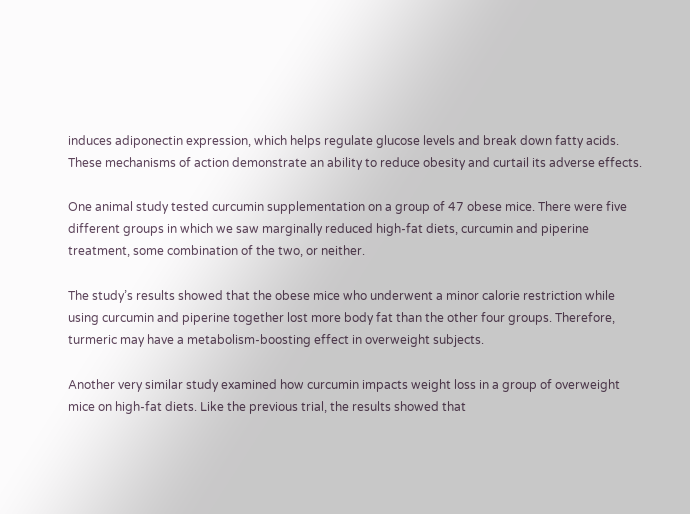induces adiponectin expression, which helps regulate glucose levels and break down fatty acids. These mechanisms of action demonstrate an ability to reduce obesity and curtail its adverse effects.

One animal study tested curcumin supplementation on a group of 47 obese mice. There were five different groups in which we saw marginally reduced high-fat diets, curcumin and piperine treatment, some combination of the two, or neither.

The study’s results showed that the obese mice who underwent a minor calorie restriction while using curcumin and piperine together lost more body fat than the other four groups. Therefore, turmeric may have a metabolism-boosting effect in overweight subjects.

Another very similar study examined how curcumin impacts weight loss in a group of overweight mice on high-fat diets. Like the previous trial, the results showed that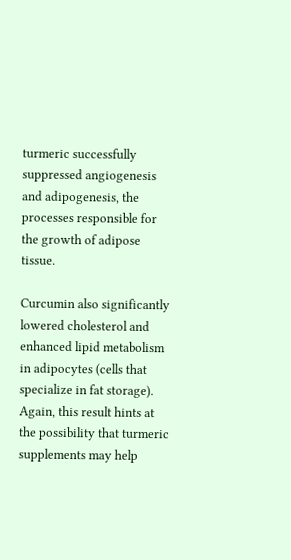turmeric successfully suppressed angiogenesis and adipogenesis, the processes responsible for the growth of adipose tissue.

Curcumin also significantly lowered cholesterol and enhanced lipid metabolism in adipocytes (cells that specialize in fat storage). Again, this result hints at the possibility that turmeric supplements may help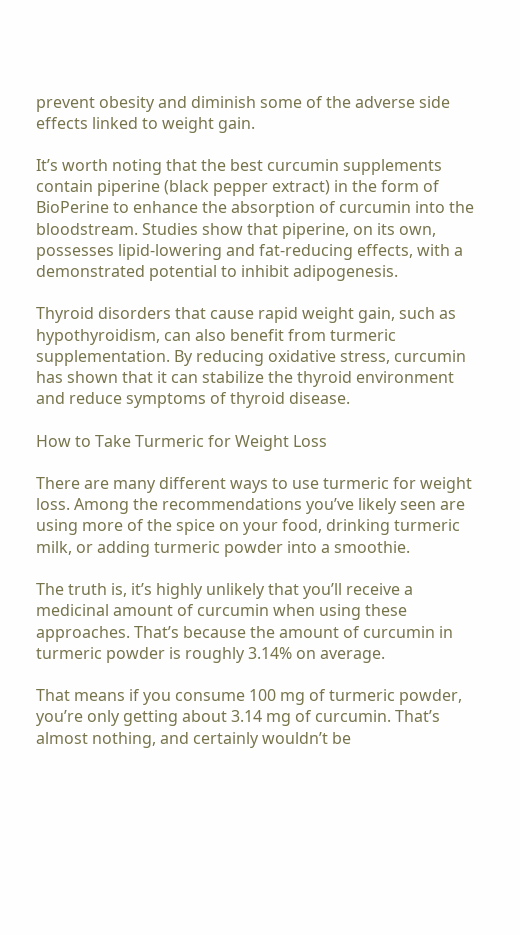prevent obesity and diminish some of the adverse side effects linked to weight gain.

It’s worth noting that the best curcumin supplements contain piperine (black pepper extract) in the form of BioPerine to enhance the absorption of curcumin into the bloodstream. Studies show that piperine, on its own, possesses lipid-lowering and fat-reducing effects, with a demonstrated potential to inhibit adipogenesis.

Thyroid disorders that cause rapid weight gain, such as hypothyroidism, can also benefit from turmeric supplementation. By reducing oxidative stress, curcumin has shown that it can stabilize the thyroid environment and reduce symptoms of thyroid disease.

How to Take Turmeric for Weight Loss

There are many different ways to use turmeric for weight loss. Among the recommendations you’ve likely seen are using more of the spice on your food, drinking turmeric milk, or adding turmeric powder into a smoothie.

The truth is, it’s highly unlikely that you’ll receive a medicinal amount of curcumin when using these approaches. That’s because the amount of curcumin in turmeric powder is roughly 3.14% on average.

That means if you consume 100 mg of turmeric powder, you’re only getting about 3.14 mg of curcumin. That’s almost nothing, and certainly wouldn’t be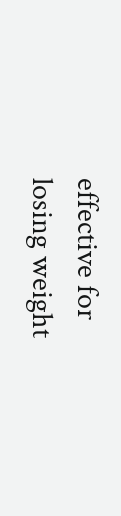effective for losing weight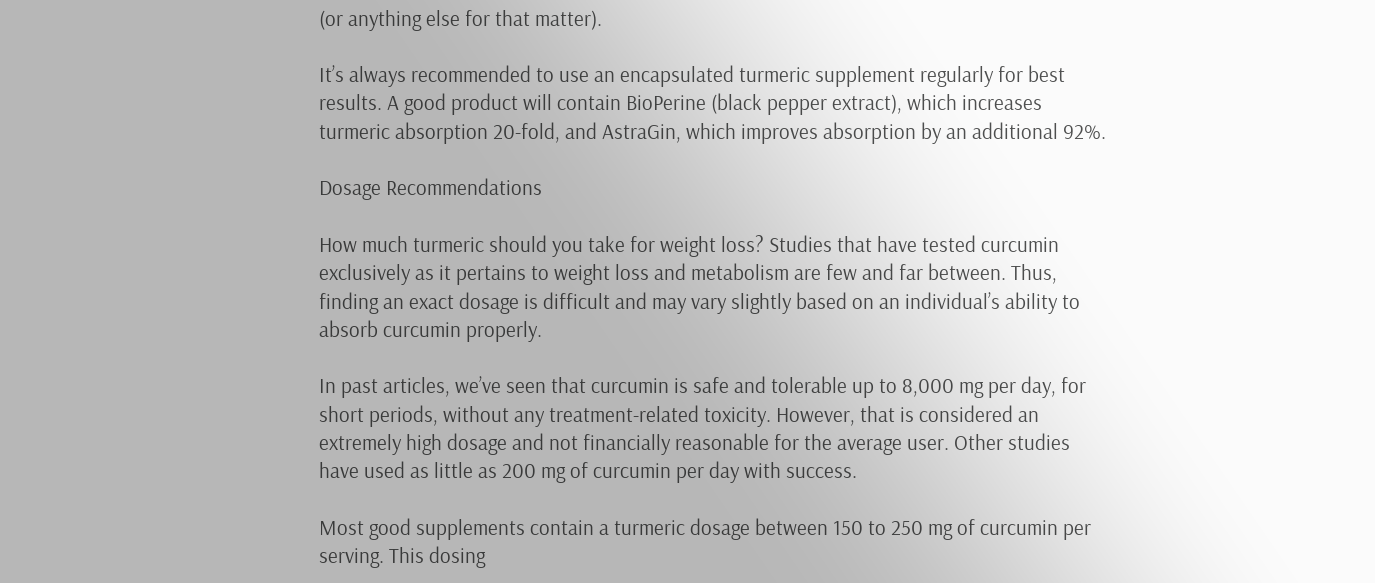(or anything else for that matter).

It’s always recommended to use an encapsulated turmeric supplement regularly for best results. A good product will contain BioPerine (black pepper extract), which increases turmeric absorption 20-fold, and AstraGin, which improves absorption by an additional 92%.

Dosage Recommendations

How much turmeric should you take for weight loss? Studies that have tested curcumin exclusively as it pertains to weight loss and metabolism are few and far between. Thus, finding an exact dosage is difficult and may vary slightly based on an individual’s ability to absorb curcumin properly.

In past articles, we’ve seen that curcumin is safe and tolerable up to 8,000 mg per day, for short periods, without any treatment-related toxicity. However, that is considered an extremely high dosage and not financially reasonable for the average user. Other studies have used as little as 200 mg of curcumin per day with success.

Most good supplements contain a turmeric dosage between 150 to 250 mg of curcumin per serving. This dosing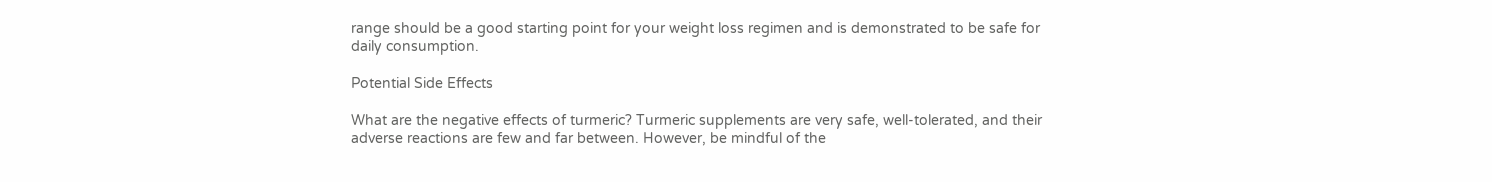range should be a good starting point for your weight loss regimen and is demonstrated to be safe for daily consumption.

Potential Side Effects

What are the negative effects of turmeric? Turmeric supplements are very safe, well-tolerated, and their adverse reactions are few and far between. However, be mindful of the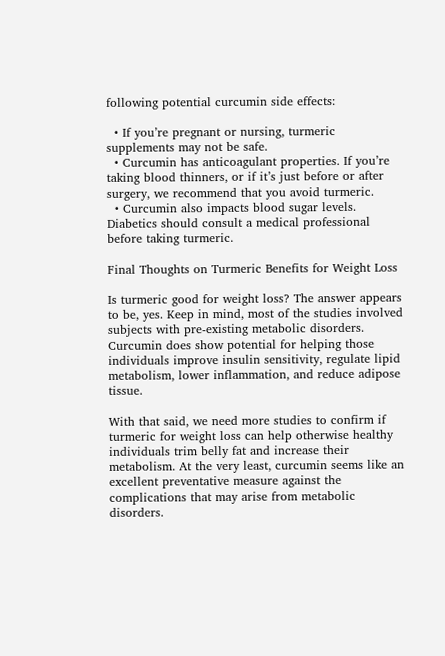following potential curcumin side effects:

  • If you’re pregnant or nursing, turmeric supplements may not be safe.
  • Curcumin has anticoagulant properties. If you’re taking blood thinners, or if it’s just before or after surgery, we recommend that you avoid turmeric.
  • Curcumin also impacts blood sugar levels. Diabetics should consult a medical professional before taking turmeric.

Final Thoughts on Turmeric Benefits for Weight Loss

Is turmeric good for weight loss? The answer appears to be, yes. Keep in mind, most of the studies involved subjects with pre-existing metabolic disorders. Curcumin does show potential for helping those individuals improve insulin sensitivity, regulate lipid metabolism, lower inflammation, and reduce adipose tissue.

With that said, we need more studies to confirm if turmeric for weight loss can help otherwise healthy individuals trim belly fat and increase their metabolism. At the very least, curcumin seems like an excellent preventative measure against the complications that may arise from metabolic disorders.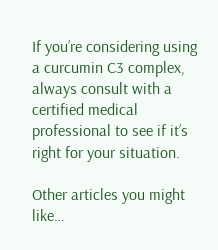If you’re considering using a curcumin C3 complex, always consult with a certified medical professional to see if it’s right for your situation.

Other articles you might like…